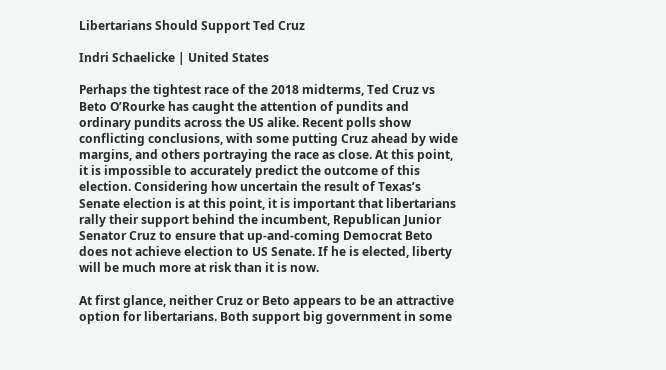Libertarians Should Support Ted Cruz

Indri Schaelicke | United States

Perhaps the tightest race of the 2018 midterms, Ted Cruz vs Beto O’Rourke has caught the attention of pundits and ordinary pundits across the US alike. Recent polls show conflicting conclusions, with some putting Cruz ahead by wide margins, and others portraying the race as close. At this point, it is impossible to accurately predict the outcome of this election. Considering how uncertain the result of Texas’s Senate election is at this point, it is important that libertarians rally their support behind the incumbent, Republican Junior Senator Cruz to ensure that up-and-coming Democrat Beto does not achieve election to US Senate. If he is elected, liberty will be much more at risk than it is now.

At first glance, neither Cruz or Beto appears to be an attractive option for libertarians. Both support big government in some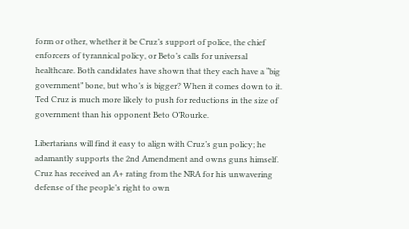form or other, whether it be Cruz’s support of police, the chief enforcers of tyrannical policy, or Beto’s calls for universal healthcare. Both candidates have shown that they each have a “big government” bone, but who’s is bigger? When it comes down to it. Ted Cruz is much more likely to push for reductions in the size of government than his opponent Beto O’Rourke.

Libertarians will find it easy to align with Cruz’s gun policy; he adamantly supports the 2nd Amendment and owns guns himself. Cruz has received an A+ rating from the NRA for his unwavering defense of the people’s right to own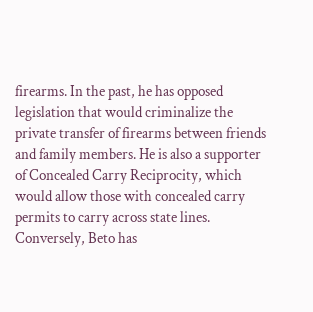firearms. In the past, he has opposed legislation that would criminalize the private transfer of firearms between friends and family members. He is also a supporter of Concealed Carry Reciprocity, which would allow those with concealed carry permits to carry across state lines.  Conversely, Beto has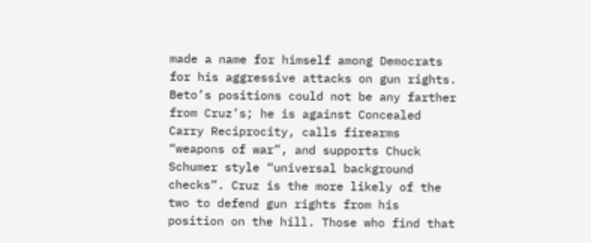made a name for himself among Democrats for his aggressive attacks on gun rights. Beto’s positions could not be any farther from Cruz’s; he is against Concealed Carry Reciprocity, calls firearms “weapons of war”, and supports Chuck Schumer style “universal background checks”. Cruz is the more likely of the two to defend gun rights from his position on the hill. Those who find that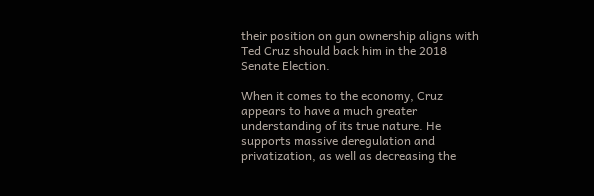their position on gun ownership aligns with Ted Cruz should back him in the 2018 Senate Election.

When it comes to the economy, Cruz appears to have a much greater understanding of its true nature. He supports massive deregulation and privatization, as well as decreasing the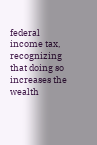federal income tax, recognizing that doing so increases the wealth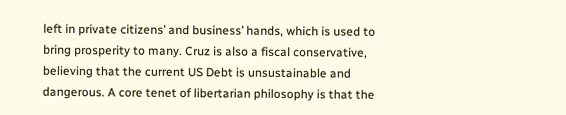left in private citizens’ and business’ hands, which is used to bring prosperity to many. Cruz is also a fiscal conservative, believing that the current US Debt is unsustainable and dangerous. A core tenet of libertarian philosophy is that the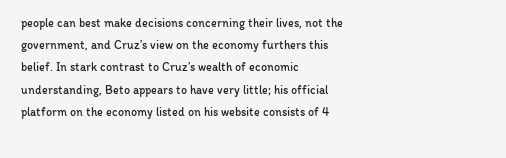people can best make decisions concerning their lives, not the government, and Cruz’s view on the economy furthers this belief. In stark contrast to Cruz’s wealth of economic understanding, Beto appears to have very little; his official platform on the economy listed on his website consists of 4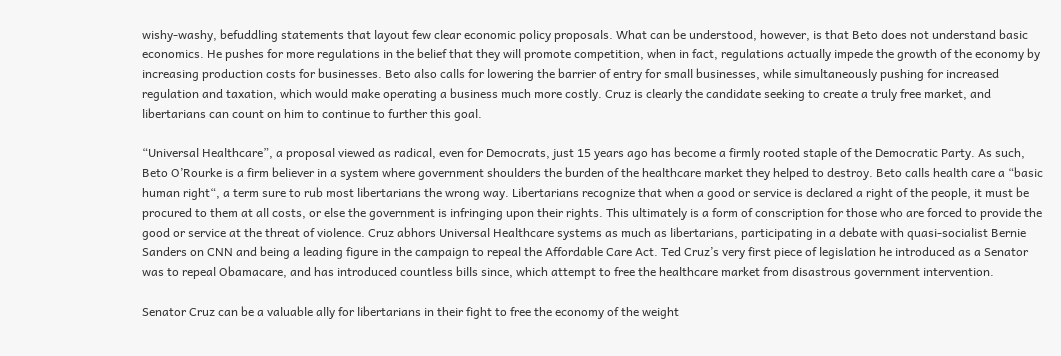wishy-washy, befuddling statements that layout few clear economic policy proposals. What can be understood, however, is that Beto does not understand basic economics. He pushes for more regulations in the belief that they will promote competition, when in fact, regulations actually impede the growth of the economy by increasing production costs for businesses. Beto also calls for lowering the barrier of entry for small businesses, while simultaneously pushing for increased regulation and taxation, which would make operating a business much more costly. Cruz is clearly the candidate seeking to create a truly free market, and libertarians can count on him to continue to further this goal.

“Universal Healthcare”, a proposal viewed as radical, even for Democrats, just 15 years ago has become a firmly rooted staple of the Democratic Party. As such, Beto O’Rourke is a firm believer in a system where government shoulders the burden of the healthcare market they helped to destroy. Beto calls health care a “basic human right“, a term sure to rub most libertarians the wrong way. Libertarians recognize that when a good or service is declared a right of the people, it must be procured to them at all costs, or else the government is infringing upon their rights. This ultimately is a form of conscription for those who are forced to provide the good or service at the threat of violence. Cruz abhors Universal Healthcare systems as much as libertarians, participating in a debate with quasi-socialist Bernie Sanders on CNN and being a leading figure in the campaign to repeal the Affordable Care Act. Ted Cruz’s very first piece of legislation he introduced as a Senator was to repeal Obamacare, and has introduced countless bills since, which attempt to free the healthcare market from disastrous government intervention.

Senator Cruz can be a valuable ally for libertarians in their fight to free the economy of the weight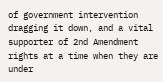of government intervention dragging it down, and a vital supporter of 2nd Amendment rights at a time when they are under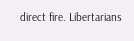direct fire. Libertarians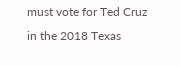must vote for Ted Cruz in the 2018 Texas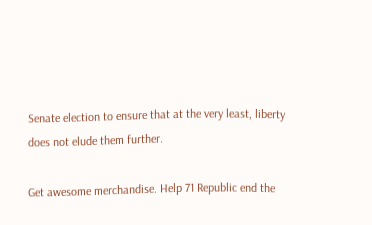Senate election to ensure that at the very least, liberty does not elude them further.

Get awesome merchandise. Help 71 Republic end the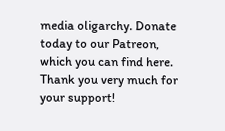media oligarchy. Donate today to our Patreon, which you can find here. Thank you very much for your support!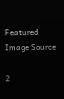Featured Image Source

2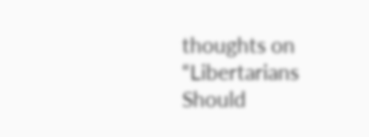thoughts on “Libertarians Should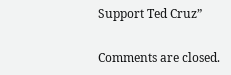Support Ted Cruz”

Comments are closed.